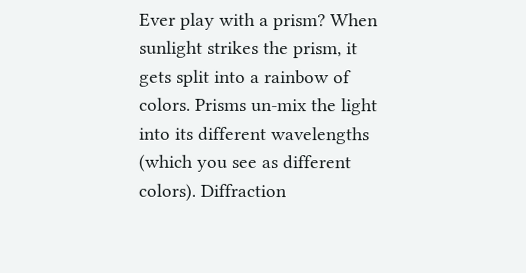Ever play with a prism? When sunlight strikes the prism, it gets split into a rainbow of colors. Prisms un-mix the light into its different wavelengths (which you see as different colors). Diffraction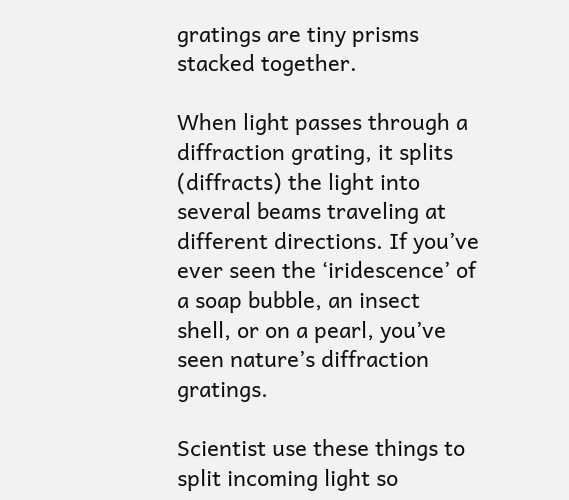gratings are tiny prisms stacked together.

When light passes through a diffraction grating, it splits (diffracts) the light into several beams traveling at different directions. If you’ve ever seen the ‘iridescence’ of a soap bubble, an insect shell, or on a pearl, you’ve seen nature’s diffraction gratings.

Scientist use these things to split incoming light so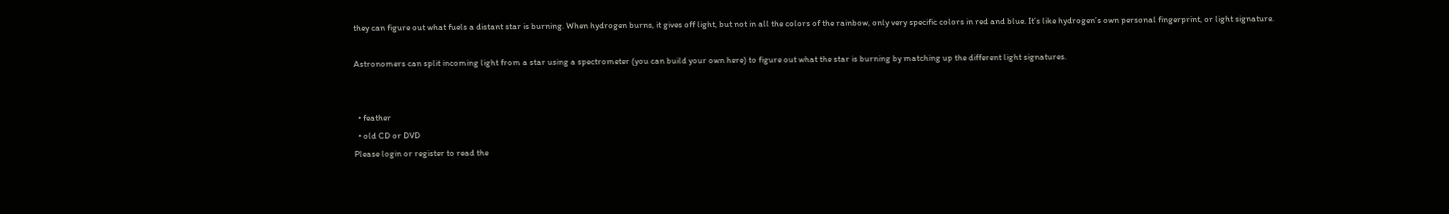they can figure out what fuels a distant star is burning. When hydrogen burns, it gives off light, but not in all the colors of the rainbow, only very specific colors in red and blue. It’s like hydrogen’s own personal fingerprint, or light signature.

Astronomers can split incoming light from a star using a spectrometer (you can build your own here) to figure out what the star is burning by matching up the different light signatures.


  • feather
  • old CD or DVD
Please login or register to read the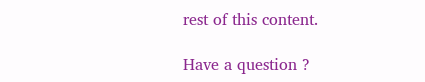rest of this content.

Have a question ?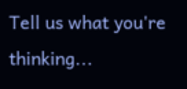Tell us what you're thinking...